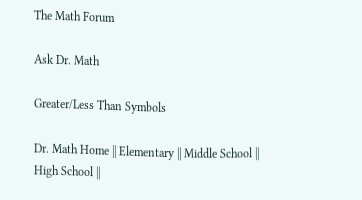The Math Forum

Ask Dr. Math

Greater/Less Than Symbols

Dr. Math Home || Elementary || Middle School || High School ||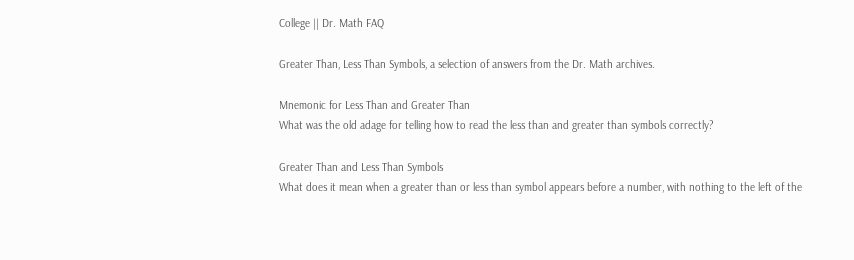College || Dr. Math FAQ

Greater Than, Less Than Symbols, a selection of answers from the Dr. Math archives.

Mnemonic for Less Than and Greater Than
What was the old adage for telling how to read the less than and greater than symbols correctly?

Greater Than and Less Than Symbols
What does it mean when a greater than or less than symbol appears before a number, with nothing to the left of the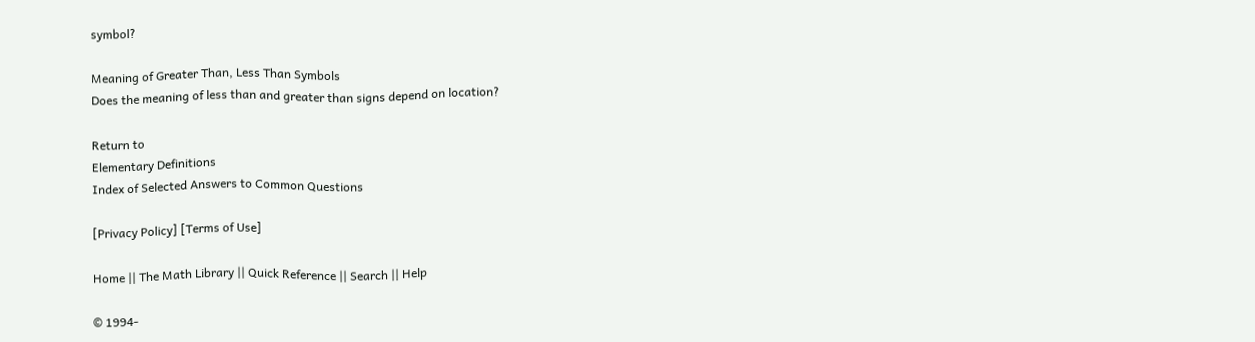symbol?

Meaning of Greater Than, Less Than Symbols
Does the meaning of less than and greater than signs depend on location?

Return to
Elementary Definitions
Index of Selected Answers to Common Questions

[Privacy Policy] [Terms of Use]

Home || The Math Library || Quick Reference || Search || Help

© 1994-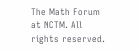The Math Forum at NCTM. All rights reserved.